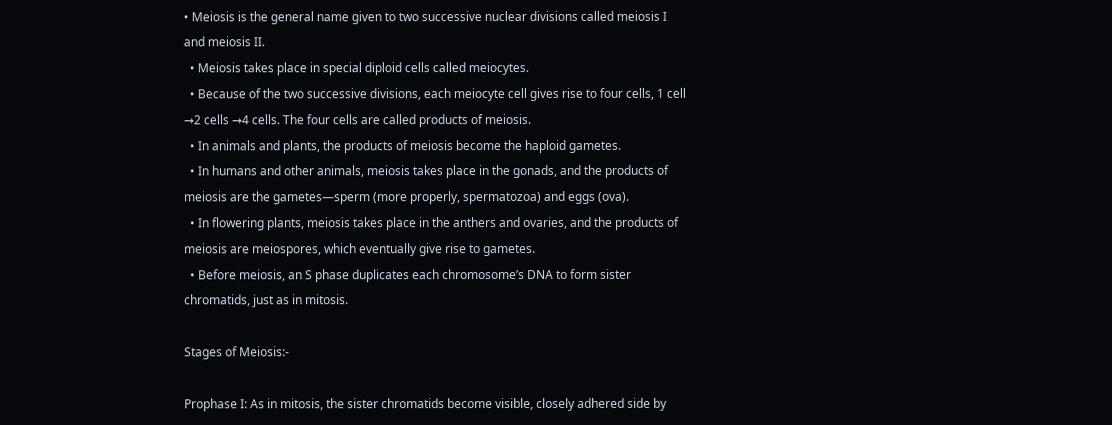• Meiosis is the general name given to two successive nuclear divisions called meiosis I and meiosis II.
  • Meiosis takes place in special diploid cells called meiocytes.
  • Because of the two successive divisions, each meiocyte cell gives rise to four cells, 1 cell →2 cells →4 cells. The four cells are called products of meiosis.
  • In animals and plants, the products of meiosis become the haploid gametes.
  • In humans and other animals, meiosis takes place in the gonads, and the products of meiosis are the gametes—sperm (more properly, spermatozoa) and eggs (ova).
  • In flowering plants, meiosis takes place in the anthers and ovaries, and the products of meiosis are meiospores, which eventually give rise to gametes.
  • Before meiosis, an S phase duplicates each chromosome’s DNA to form sister chromatids, just as in mitosis.

Stages of Meiosis:-

Prophase I: As in mitosis, the sister chromatids become visible, closely adhered side by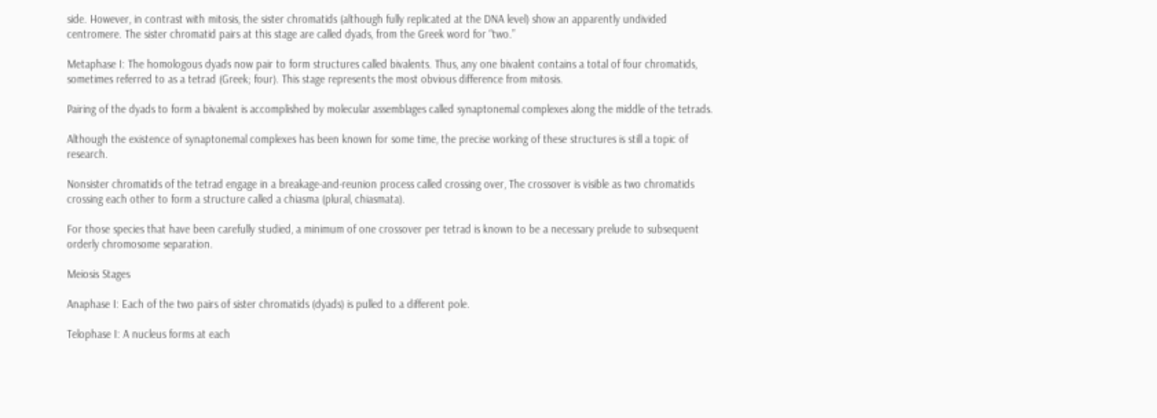side. However, in contrast with mitosis, the sister chromatids (although fully replicated at the DNA level) show an apparently undivided centromere. The sister chromatid pairs at this stage are called dyads, from the Greek word for “two.”

Metaphase I: The homologous dyads now pair to form structures called bivalents. Thus, any one bivalent contains a total of four chromatids, sometimes referred to as a tetrad (Greek; four). This stage represents the most obvious difference from mitosis.

Pairing of the dyads to form a bivalent is accomplished by molecular assemblages called synaptonemal complexes along the middle of the tetrads.

Although the existence of synaptonemal complexes has been known for some time, the precise working of these structures is still a topic of research.

Nonsister chromatids of the tetrad engage in a breakage-and-reunion process called crossing over, The crossover is visible as two chromatids crossing each other to form a structure called a chiasma (plural, chiasmata).

For those species that have been carefully studied, a minimum of one crossover per tetrad is known to be a necessary prelude to subsequent orderly chromosome separation.

Meiosis Stages

Anaphase I: Each of the two pairs of sister chromatids (dyads) is pulled to a different pole.

Telophase I: A nucleus forms at each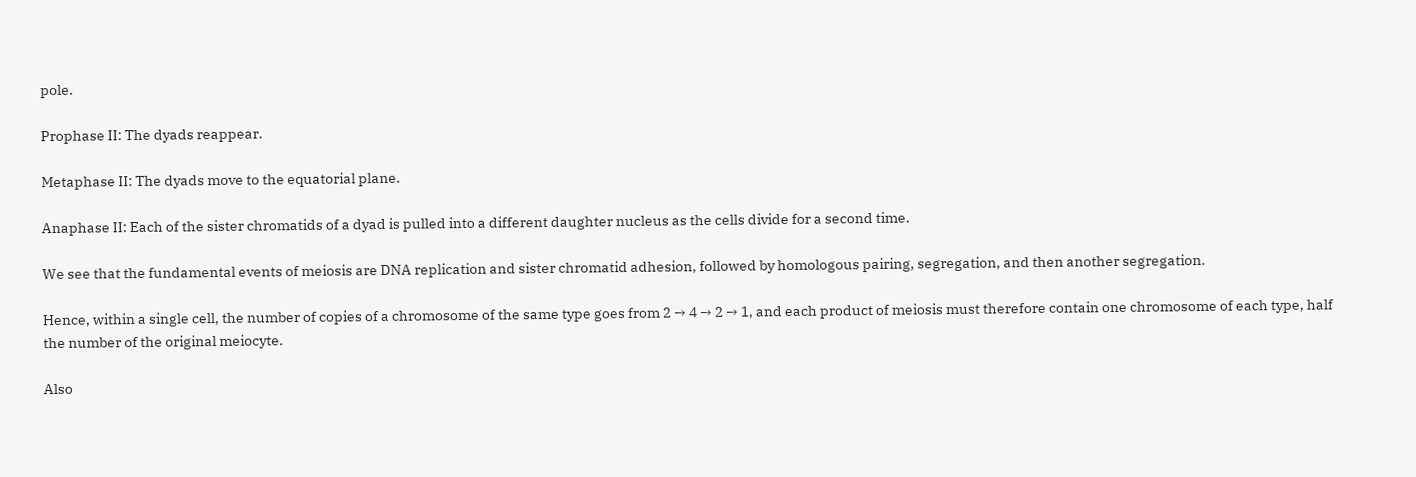pole.

Prophase II: The dyads reappear.

Metaphase II: The dyads move to the equatorial plane.

Anaphase II: Each of the sister chromatids of a dyad is pulled into a different daughter nucleus as the cells divide for a second time.

We see that the fundamental events of meiosis are DNA replication and sister chromatid adhesion, followed by homologous pairing, segregation, and then another segregation.

Hence, within a single cell, the number of copies of a chromosome of the same type goes from 2 → 4 → 2 → 1, and each product of meiosis must therefore contain one chromosome of each type, half the number of the original meiocyte.

Also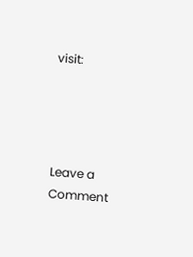visit:




Leave a Comment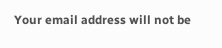Your email address will not be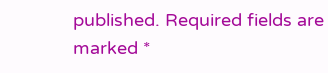published. Required fields are marked *